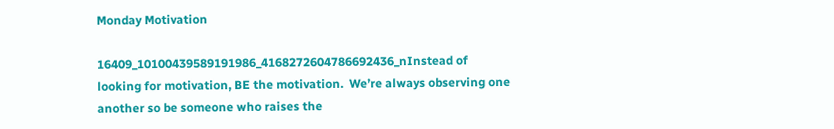Monday Motivation

16409_10100439589191986_4168272604786692436_nInstead of looking for motivation, BE the motivation.  We’re always observing one another so be someone who raises the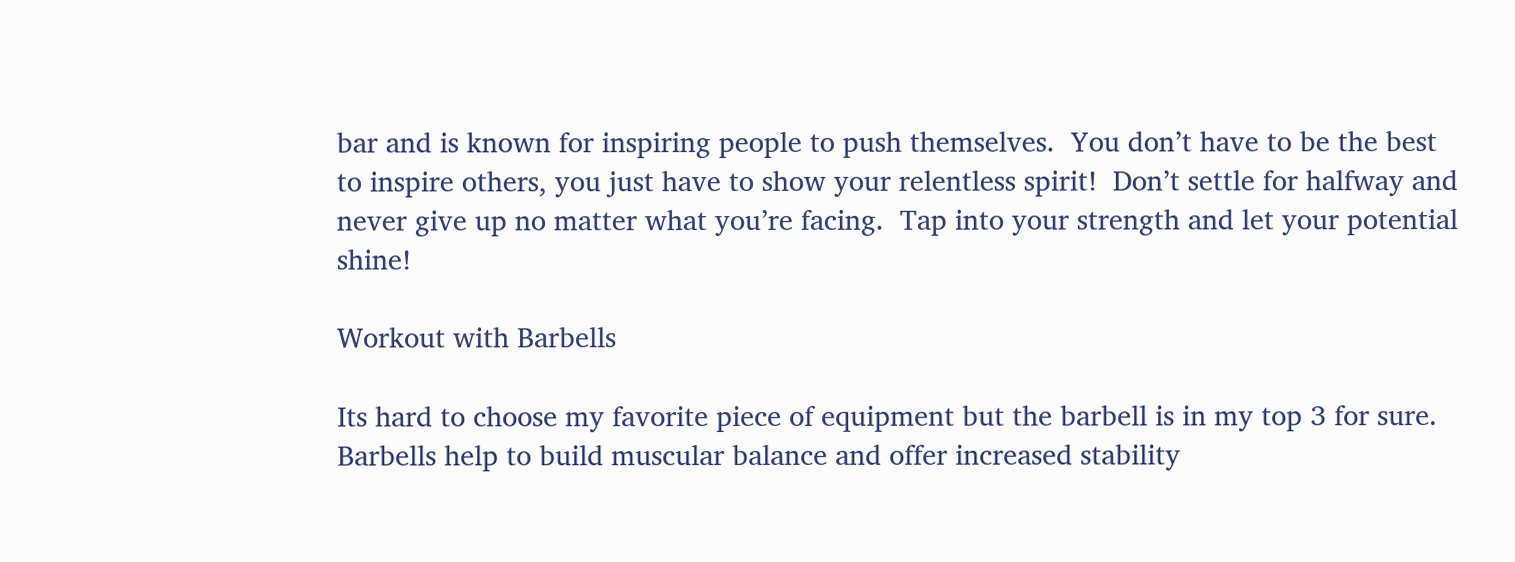bar and is known for inspiring people to push themselves.  You don’t have to be the best to inspire others, you just have to show your relentless spirit!  Don’t settle for halfway and never give up no matter what you’re facing.  Tap into your strength and let your potential shine!

Workout with Barbells

Its hard to choose my favorite piece of equipment but the barbell is in my top 3 for sure. Barbells help to build muscular balance and offer increased stability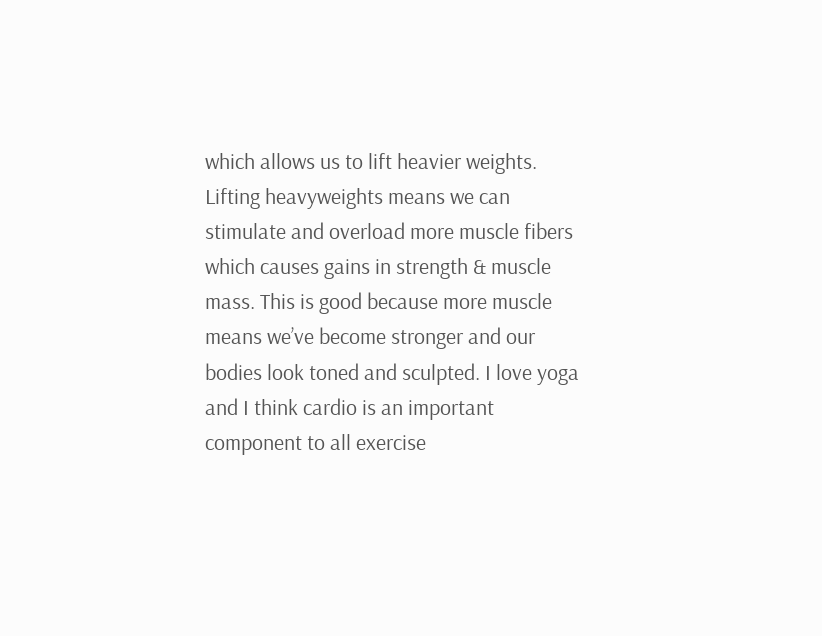which allows us to lift heavier weights. Lifting heavyweights means we can stimulate and overload more muscle fibers which causes gains in strength & muscle mass. This is good because more muscle means we’ve become stronger and our bodies look toned and sculpted. I love yoga and I think cardio is an important component to all exercise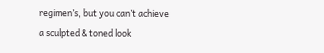regimen’s, but you can’t achieve a sculpted & toned look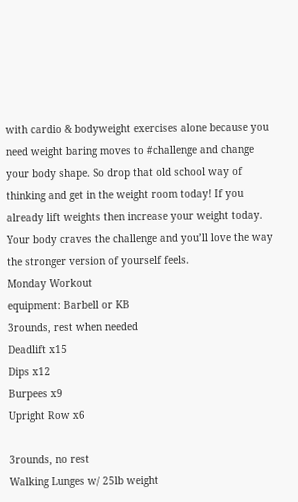with cardio & bodyweight exercises alone because you need weight baring moves to #challenge and change your body shape. So drop that old school way of thinking and get in the weight room today! If you already lift weights then increase your weight today. Your body craves the challenge and you’ll love the way the stronger version of yourself feels.
Monday Workout
equipment: Barbell or KB
3rounds, rest when needed
Deadlift x15
Dips x12
Burpees x9
Upright Row x6

3rounds, no rest
Walking Lunges w/ 25lb weight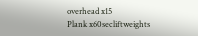overhead x15
Plank x60secliftweights